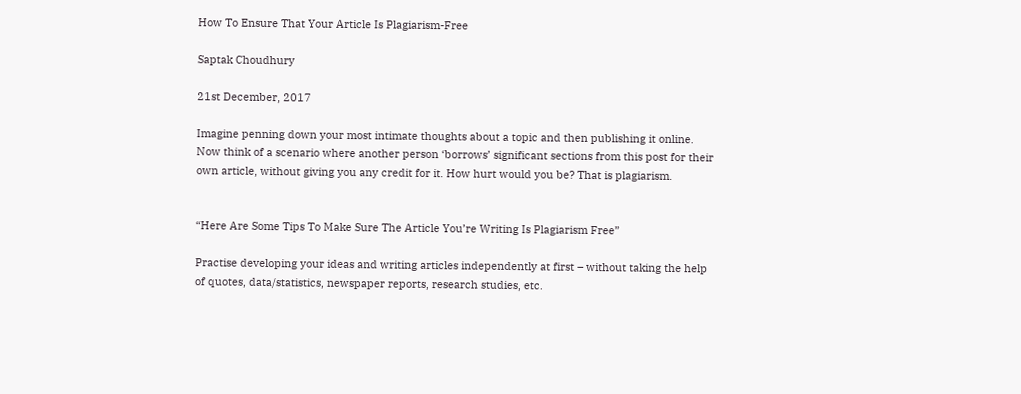How To Ensure That Your Article Is Plagiarism-Free

Saptak Choudhury

21st December, 2017

Imagine penning down your most intimate thoughts about a topic and then publishing it online. Now think of a scenario where another person ‘borrows’ significant sections from this post for their own article, without giving you any credit for it. How hurt would you be? That is plagiarism.


“Here Are Some Tips To Make Sure The Article You’re Writing Is Plagiarism Free”

Practise developing your ideas and writing articles independently at first – without taking the help of quotes, data/statistics, newspaper reports, research studies, etc.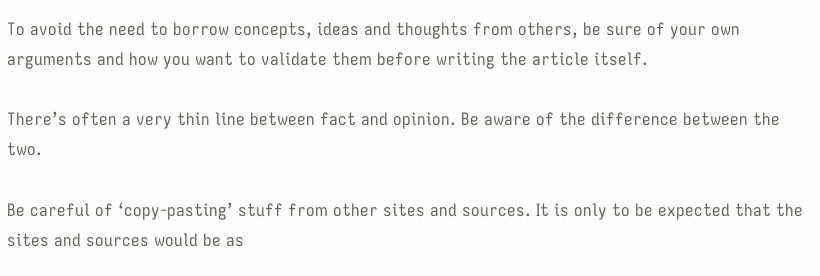To avoid the need to borrow concepts, ideas and thoughts from others, be sure of your own arguments and how you want to validate them before writing the article itself.

There’s often a very thin line between fact and opinion. Be aware of the difference between the two.

Be careful of ‘copy-pasting’ stuff from other sites and sources. It is only to be expected that the sites and sources would be as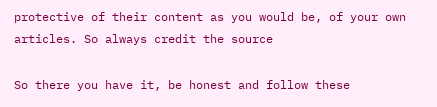protective of their content as you would be, of your own articles. So always credit the source

So there you have it, be honest and follow these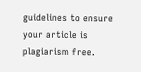guidelines to ensure your article is plagiarism free.